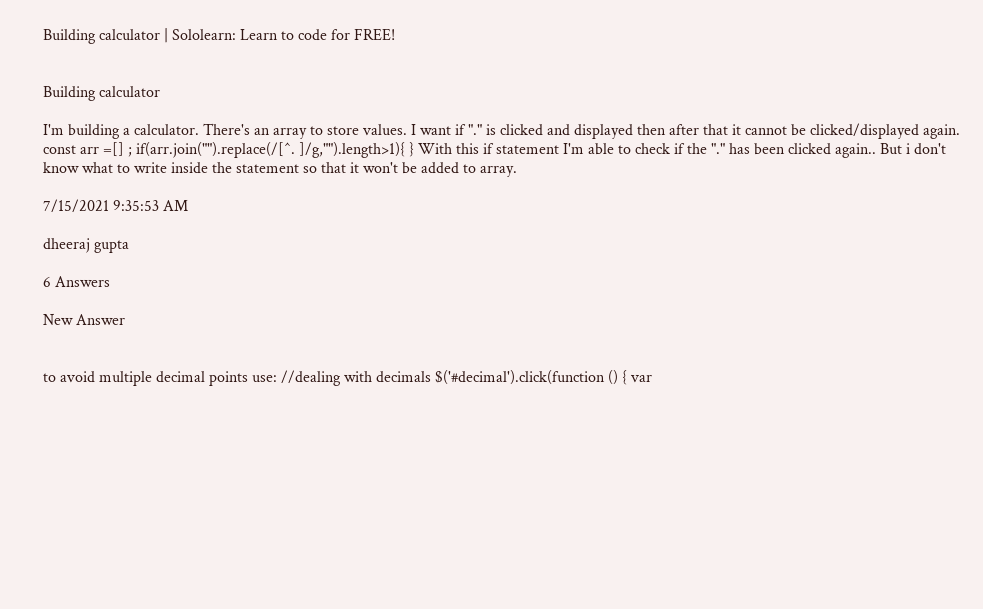Building calculator | Sololearn: Learn to code for FREE!


Building calculator

I'm building a calculator. There's an array to store values. I want if "." is clicked and displayed then after that it cannot be clicked/displayed again. const arr =[] ; if(arr.join("").replace(/[^. ]/g,"").length>1){ } With this if statement I'm able to check if the "." has been clicked again.. But i don't know what to write inside the statement so that it won't be added to array.

7/15/2021 9:35:53 AM

dheeraj gupta

6 Answers

New Answer


to avoid multiple decimal points use: //dealing with decimals $('#decimal').click(function () { var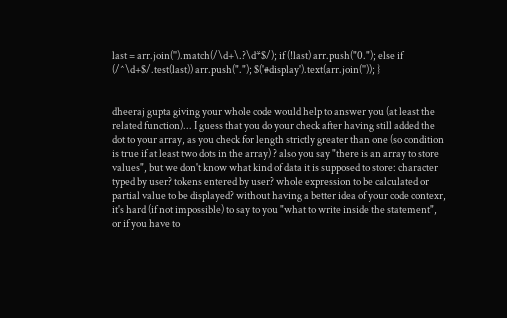last = arr.join('').match(/\d+\.?\d*$/); if (!last) arr.push("0."); else if (/^\d+$/.test(last)) arr.push("."); $('#display').text(arr.join('')); }


dheeraj gupta giving your whole code would help to answer you (at least the related function)... I guess that you do your check after having still added the dot to your array, as you check for length strictly greater than one (so condition is true if at least two dots in the array) ? also you say "there is an array to store values", but we don't know what kind of data it is supposed to store: character typed by user? tokens entered by user? whole expression to be calculated or partial value to be displayed? without having a better idea of your code contexr, it's hard (if not impossible) to say to you "what to write inside the statement", or if you have to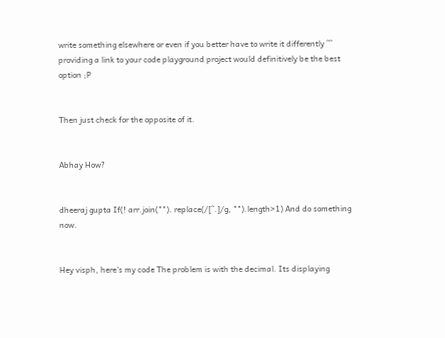write something elsewhere or even if you better have to write it differently ^^ providing a link to your code playground project would definitively be the best option ;P


Then just check for the opposite of it.


Abhay How?


dheeraj gupta If(! arr.join(""). replace(/[^.]/g, "").length>1) And do something now.


Hey visph, here's my code The problem is with the decimal. Its displaying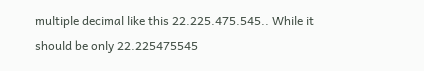multiple decimal like this 22.225.475.545.. While it should be only 22.225475545